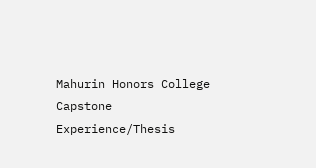Mahurin Honors College Capstone Experience/Thesis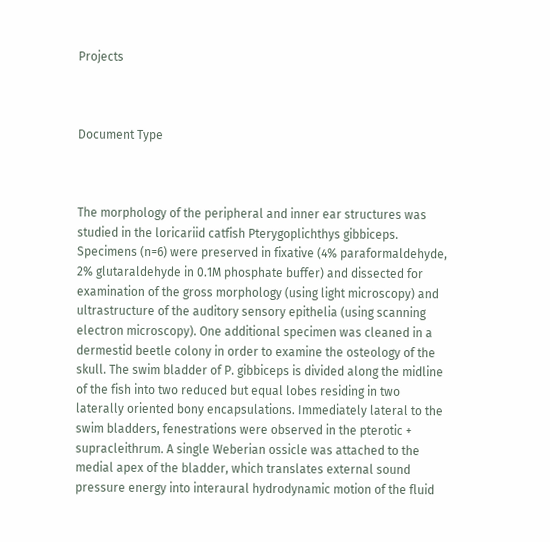Projects



Document Type



The morphology of the peripheral and inner ear structures was studied in the loricariid catfish Pterygoplichthys gibbiceps. Specimens (n=6) were preserved in fixative (4% paraformaldehyde, 2% glutaraldehyde in 0.1M phosphate buffer) and dissected for examination of the gross morphology (using light microscopy) and ultrastructure of the auditory sensory epithelia (using scanning electron microscopy). One additional specimen was cleaned in a dermestid beetle colony in order to examine the osteology of the skull. The swim bladder of P. gibbiceps is divided along the midline of the fish into two reduced but equal lobes residing in two laterally oriented bony encapsulations. Immediately lateral to the swim bladders, fenestrations were observed in the pterotic + supracleithrum. A single Weberian ossicle was attached to the medial apex of the bladder, which translates external sound pressure energy into interaural hydrodynamic motion of the fluid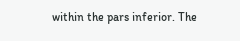within the pars inferior. The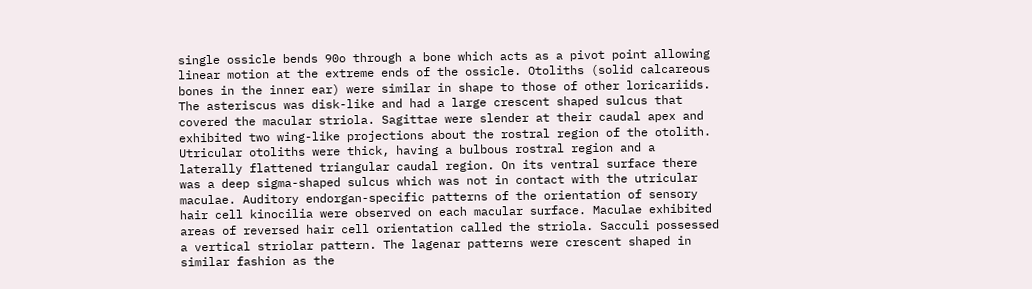single ossicle bends 90o through a bone which acts as a pivot point allowing linear motion at the extreme ends of the ossicle. Otoliths (solid calcareous bones in the inner ear) were similar in shape to those of other loricariids. The asteriscus was disk-like and had a large crescent shaped sulcus that covered the macular striola. Sagittae were slender at their caudal apex and exhibited two wing-like projections about the rostral region of the otolith. Utricular otoliths were thick, having a bulbous rostral region and a laterally flattened triangular caudal region. On its ventral surface there was a deep sigma-shaped sulcus which was not in contact with the utricular maculae. Auditory endorgan-specific patterns of the orientation of sensory hair cell kinocilia were observed on each macular surface. Maculae exhibited areas of reversed hair cell orientation called the striola. Sacculi possessed a vertical striolar pattern. The lagenar patterns were crescent shaped in similar fashion as the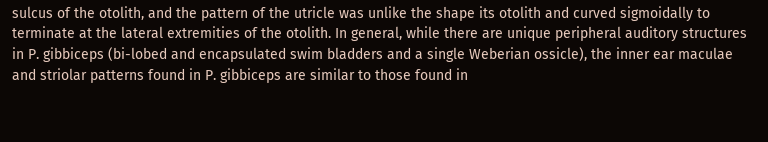sulcus of the otolith, and the pattern of the utricle was unlike the shape its otolith and curved sigmoidally to terminate at the lateral extremities of the otolith. In general, while there are unique peripheral auditory structures in P. gibbiceps (bi-lobed and encapsulated swim bladders and a single Weberian ossicle), the inner ear maculae and striolar patterns found in P. gibbiceps are similar to those found in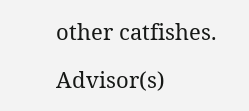other catfishes.

Advisor(s)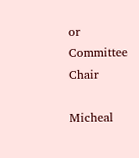or Committee Chair

Micheal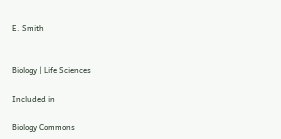E. Smith


Biology | Life Sciences

Included in

Biology Commons